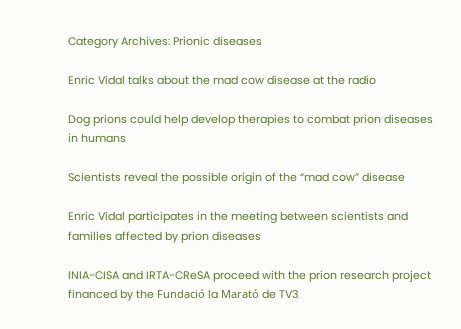Category Archives: Prionic diseases

Enric Vidal talks about the mad cow disease at the radio

Dog prions could help develop therapies to combat prion diseases in humans

Scientists reveal the possible origin of the “mad cow” disease

Enric Vidal participates in the meeting between scientists and families affected by prion diseases

INIA-CISA and IRTA-CReSA proceed with the prion research project financed by the Fundació la Marató de TV3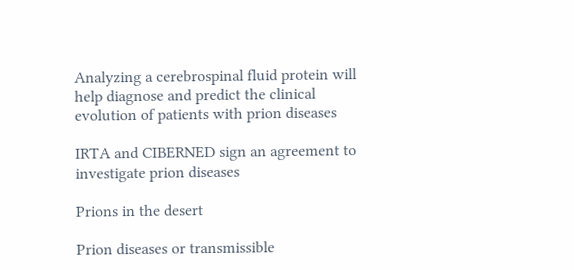Analyzing a cerebrospinal fluid protein will help diagnose and predict the clinical evolution of patients with prion diseases

IRTA and CIBERNED sign an agreement to investigate prion diseases

Prions in the desert

Prion diseases or transmissible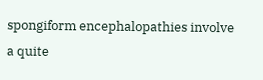spongiform encephalopathies involve a quite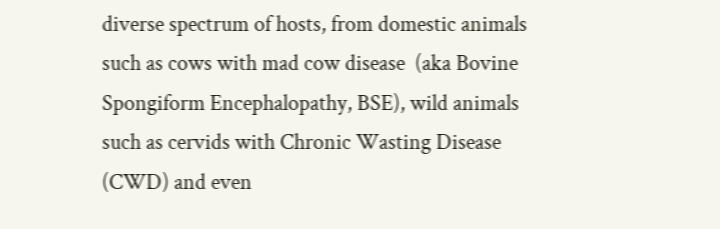diverse spectrum of hosts, from domestic animals such as cows with mad cow disease  (aka Bovine Spongiform Encephalopathy, BSE), wild animals such as cervids with Chronic Wasting Disease (CWD) and even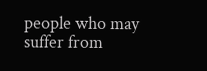people who may suffer from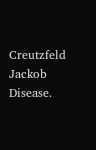Creutzfeld Jackob Disease.